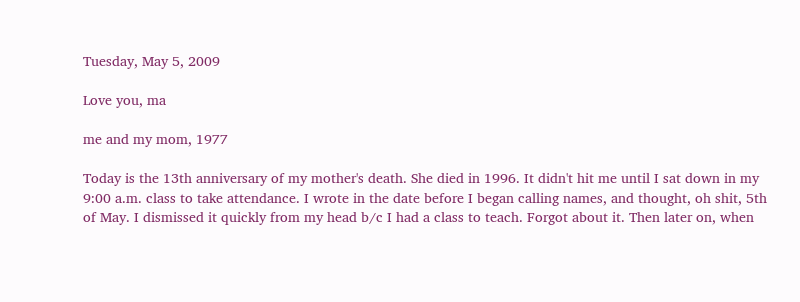Tuesday, May 5, 2009

Love you, ma

me and my mom, 1977

Today is the 13th anniversary of my mother's death. She died in 1996. It didn't hit me until I sat down in my 9:00 a.m. class to take attendance. I wrote in the date before I began calling names, and thought, oh shit, 5th of May. I dismissed it quickly from my head b/c I had a class to teach. Forgot about it. Then later on, when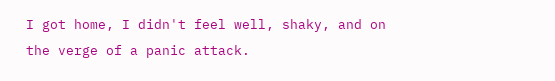I got home, I didn't feel well, shaky, and on the verge of a panic attack.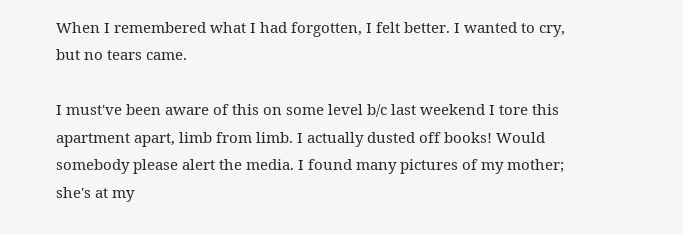When I remembered what I had forgotten, I felt better. I wanted to cry, but no tears came.

I must've been aware of this on some level b/c last weekend I tore this apartment apart, limb from limb. I actually dusted off books! Would somebody please alert the media. I found many pictures of my mother; she's at my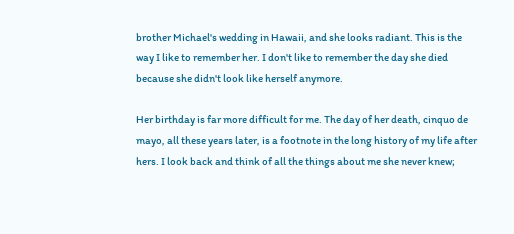brother Michael's wedding in Hawaii, and she looks radiant. This is the way I like to remember her. I don't like to remember the day she died because she didn't look like herself anymore.

Her birthday is far more difficult for me. The day of her death, cinquo de mayo, all these years later, is a footnote in the long history of my life after hers. I look back and think of all the things about me she never knew;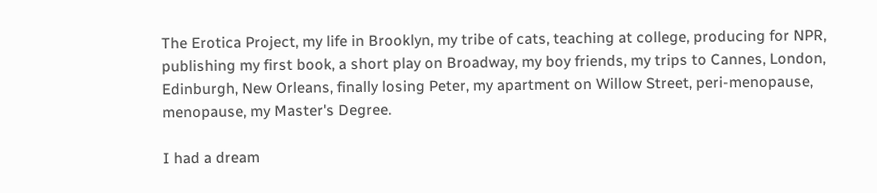The Erotica Project, my life in Brooklyn, my tribe of cats, teaching at college, producing for NPR, publishing my first book, a short play on Broadway, my boy friends, my trips to Cannes, London, Edinburgh, New Orleans, finally losing Peter, my apartment on Willow Street, peri-menopause, menopause, my Master's Degree.

I had a dream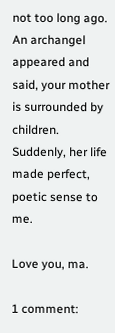not too long ago. An archangel appeared and said, your mother is surrounded by children. Suddenly, her life made perfect, poetic sense to me.

Love you, ma.

1 comment: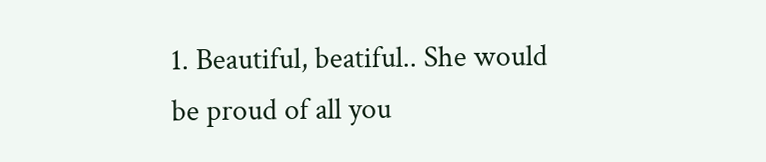1. Beautiful, beatiful.. She would be proud of all you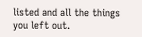listed and all the things you left out.